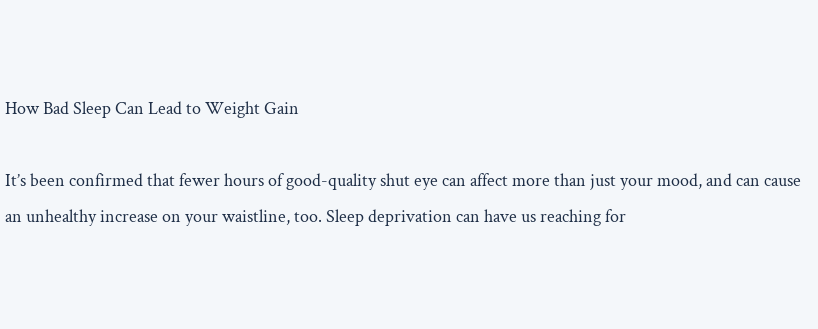How Bad Sleep Can Lead to Weight Gain

It’s been confirmed that fewer hours of good-quality shut eye can affect more than just your mood, and can cause an unhealthy increase on your waistline, too. Sleep deprivation can have us reaching for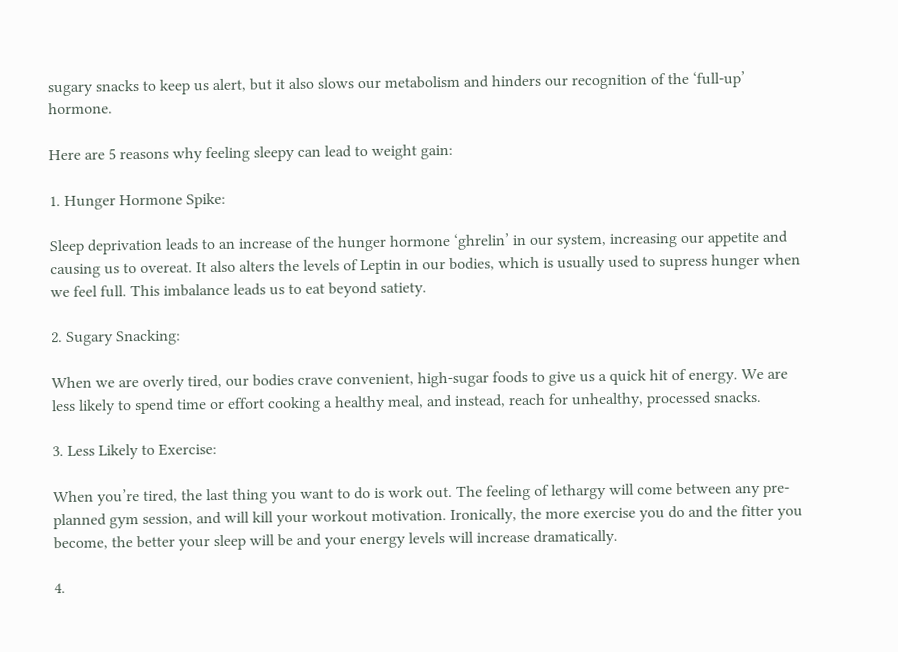sugary snacks to keep us alert, but it also slows our metabolism and hinders our recognition of the ‘full-up’ hormone.

Here are 5 reasons why feeling sleepy can lead to weight gain:

1. Hunger Hormone Spike:

Sleep deprivation leads to an increase of the hunger hormone ‘ghrelin’ in our system, increasing our appetite and causing us to overeat. It also alters the levels of Leptin in our bodies, which is usually used to supress hunger when we feel full. This imbalance leads us to eat beyond satiety.

2. Sugary Snacking:

When we are overly tired, our bodies crave convenient, high-sugar foods to give us a quick hit of energy. We are less likely to spend time or effort cooking a healthy meal, and instead, reach for unhealthy, processed snacks.

3. Less Likely to Exercise:

When you’re tired, the last thing you want to do is work out. The feeling of lethargy will come between any pre-planned gym session, and will kill your workout motivation. Ironically, the more exercise you do and the fitter you become, the better your sleep will be and your energy levels will increase dramatically.

4.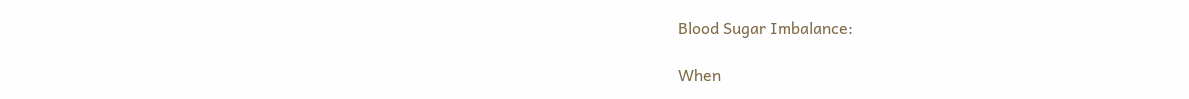Blood Sugar Imbalance:

When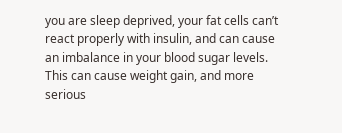you are sleep deprived, your fat cells can’t react properly with insulin, and can cause an imbalance in your blood sugar levels. This can cause weight gain, and more serious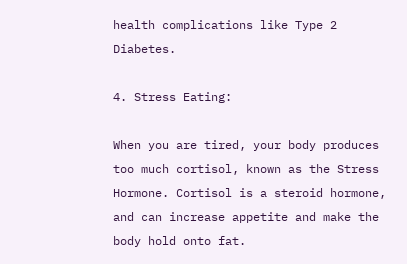health complications like Type 2 Diabetes.

4. Stress Eating:

When you are tired, your body produces too much cortisol, known as the Stress Hormone. Cortisol is a steroid hormone, and can increase appetite and make the body hold onto fat.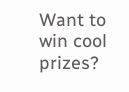Want to win cool prizes?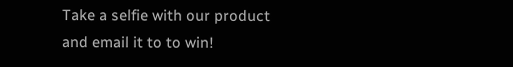Take a selfie with our product and email it to to win!